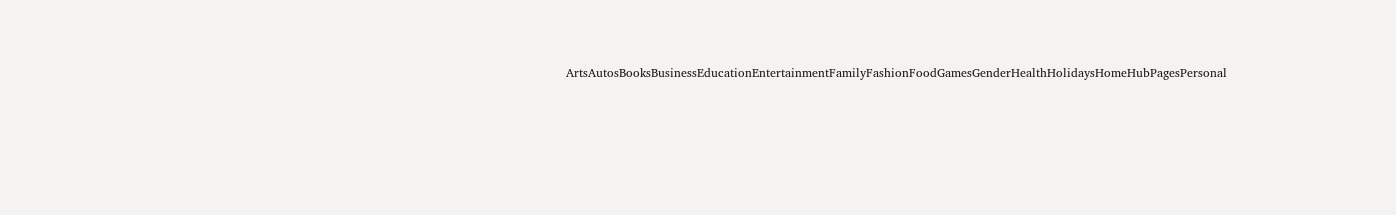ArtsAutosBooksBusinessEducationEntertainmentFamilyFashionFoodGamesGenderHealthHolidaysHomeHubPagesPersonal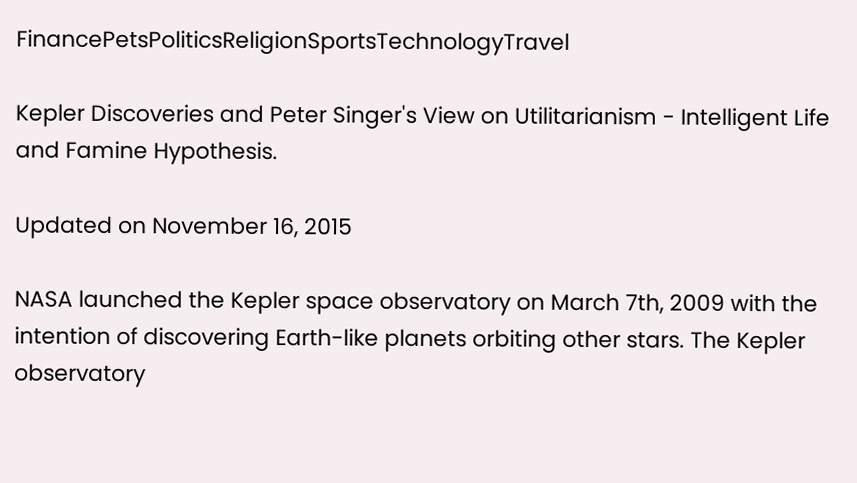FinancePetsPoliticsReligionSportsTechnologyTravel

Kepler Discoveries and Peter Singer's View on Utilitarianism - Intelligent Life and Famine Hypothesis.

Updated on November 16, 2015

NASA launched the Kepler space observatory on March 7th, 2009 with the intention of discovering Earth-like planets orbiting other stars. The Kepler observatory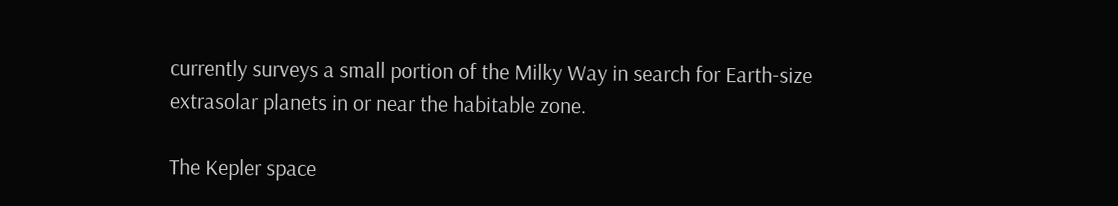currently surveys a small portion of the Milky Way in search for Earth-size extrasolar planets in or near the habitable zone.

The Kepler space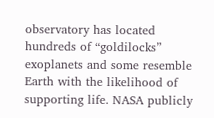observatory has located hundreds of “goldilocks” exoplanets and some resemble Earth with the likelihood of supporting life. NASA publicly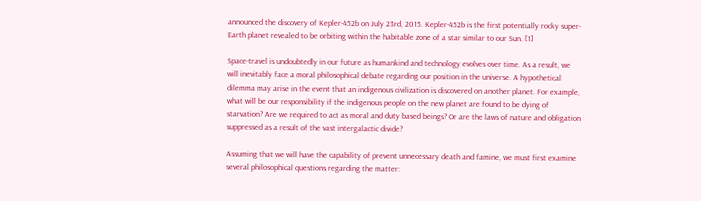announced the discovery of Kepler-452b on July 23rd, 2015. Kepler-452b is the first potentially rocky super-Earth planet revealed to be orbiting within the habitable zone of a star similar to our Sun. [1]

Space-travel is undoubtedly in our future as humankind and technology evolves over time. As a result, we will inevitably face a moral philosophical debate regarding our position in the universe. A hypothetical dilemma may arise in the event that an indigenous civilization is discovered on another planet. For example, what will be our responsibility if the indigenous people on the new planet are found to be dying of starvation? Are we required to act as moral and duty based beings? Or are the laws of nature and obligation suppressed as a result of the vast intergalactic divide?

Assuming that we will have the capability of prevent unnecessary death and famine, we must first examine several philosophical questions regarding the matter: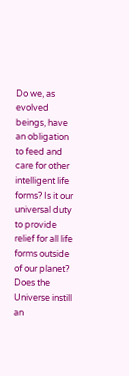Do we, as evolved beings, have an obligation to feed and care for other intelligent life forms? Is it our universal duty to provide relief for all life forms outside of our planet? Does the Universe instill an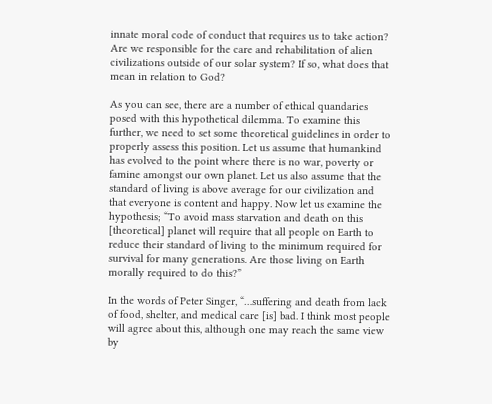innate moral code of conduct that requires us to take action? Are we responsible for the care and rehabilitation of alien civilizations outside of our solar system? If so, what does that mean in relation to God?

As you can see, there are a number of ethical quandaries posed with this hypothetical dilemma. To examine this further, we need to set some theoretical guidelines in order to properly assess this position. Let us assume that humankind has evolved to the point where there is no war, poverty or famine amongst our own planet. Let us also assume that the standard of living is above average for our civilization and that everyone is content and happy. Now let us examine the hypothesis; “To avoid mass starvation and death on this [theoretical] planet will require that all people on Earth to reduce their standard of living to the minimum required for survival for many generations. Are those living on Earth morally required to do this?”

In the words of Peter Singer, “…suffering and death from lack of food, shelter, and medical care [is] bad. I think most people will agree about this, although one may reach the same view by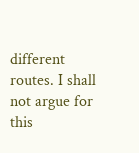different routes. I shall not argue for this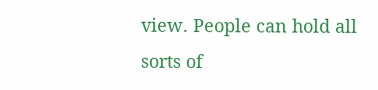view. People can hold all sorts of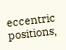eccentric positions,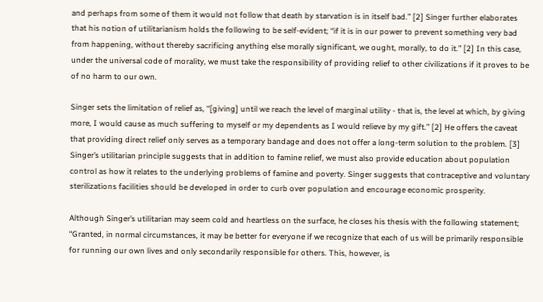and perhaps from some of them it would not follow that death by starvation is in itself bad.” [2] Singer further elaborates that his notion of utilitarianism holds the following to be self-evident; “if it is in our power to prevent something very bad from happening, without thereby sacrificing anything else morally significant, we ought, morally, to do it.” [2] In this case, under the universal code of morality, we must take the responsibility of providing relief to other civilizations if it proves to be of no harm to our own.

Singer sets the limitation of relief as, “[giving] until we reach the level of marginal utility - that is, the level at which, by giving more, I would cause as much suffering to myself or my dependents as I would relieve by my gift.” [2] He offers the caveat that providing direct relief only serves as a temporary bandage and does not offer a long-term solution to the problem. [3] Singer’s utilitarian principle suggests that in addition to famine relief, we must also provide education about population control as how it relates to the underlying problems of famine and poverty. Singer suggests that contraceptive and voluntary sterilizations facilities should be developed in order to curb over population and encourage economic prosperity.

Although Singer’s utilitarian may seem cold and heartless on the surface, he closes his thesis with the following statement; “Granted, in normal circumstances, it may be better for everyone if we recognize that each of us will be primarily responsible for running our own lives and only secondarily responsible for others. This, however, is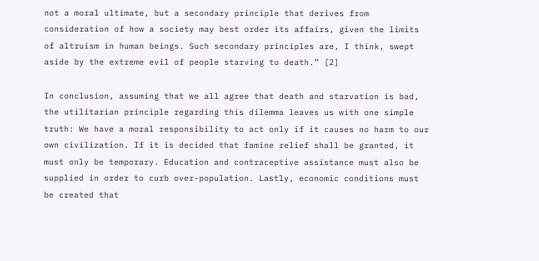not a moral ultimate, but a secondary principle that derives from consideration of how a society may best order its affairs, given the limits of altruism in human beings. Such secondary principles are, I think, swept aside by the extreme evil of people starving to death.” [2]

In conclusion, assuming that we all agree that death and starvation is bad, the utilitarian principle regarding this dilemma leaves us with one simple truth: We have a moral responsibility to act only if it causes no harm to our own civilization. If it is decided that famine relief shall be granted, it must only be temporary. Education and contraceptive assistance must also be supplied in order to curb over-population. Lastly, economic conditions must be created that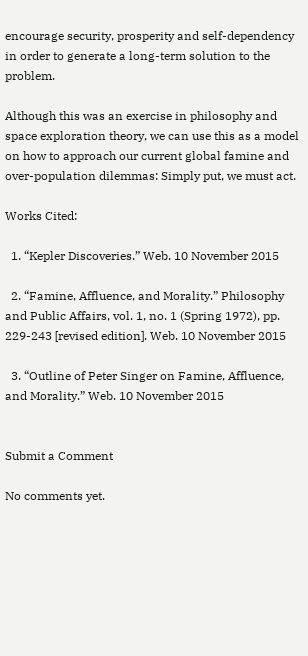encourage security, prosperity and self-dependency in order to generate a long-term solution to the problem.

Although this was an exercise in philosophy and space exploration theory, we can use this as a model on how to approach our current global famine and over-population dilemmas: Simply put, we must act.

Works Cited:

  1. “Kepler Discoveries.” Web. 10 November 2015

  2. “Famine, Affluence, and Morality.” Philosophy and Public Affairs, vol. 1, no. 1 (Spring 1972), pp. 229-243 [revised edition]. Web. 10 November 2015

  3. “Outline of Peter Singer on Famine, Affluence, and Morality.” Web. 10 November 2015


Submit a Comment

No comments yet.